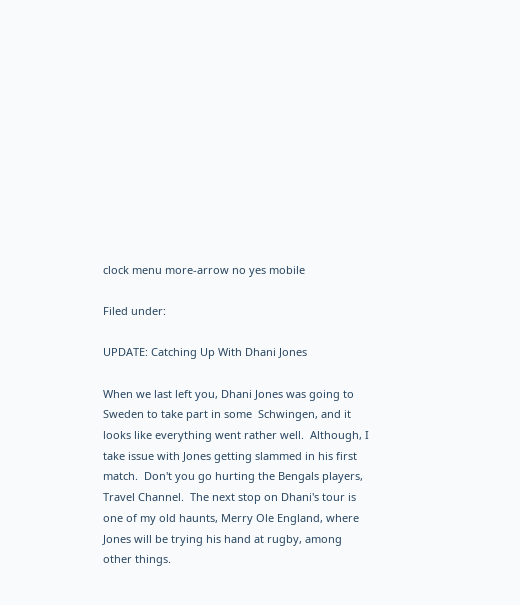clock menu more-arrow no yes mobile

Filed under:

UPDATE: Catching Up With Dhani Jones

When we last left you, Dhani Jones was going to Sweden to take part in some  Schwingen, and it looks like everything went rather well.  Although, I take issue with Jones getting slammed in his first match.  Don't you go hurting the Bengals players, Travel Channel.  The next stop on Dhani's tour is one of my old haunts, Merry Ole England, where Jones will be trying his hand at rugby, among other things.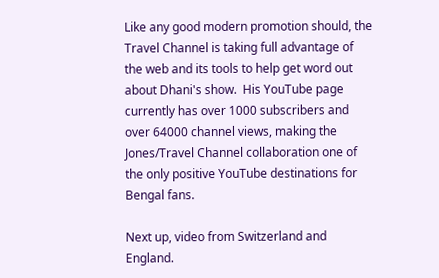Like any good modern promotion should, the Travel Channel is taking full advantage of the web and its tools to help get word out about Dhani's show.  His YouTube page currently has over 1000 subscribers and over 64000 channel views, making the Jones/Travel Channel collaboration one of the only positive YouTube destinations for Bengal fans.

Next up, video from Switzerland and England.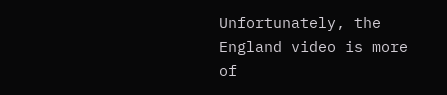Unfortunately, the England video is more of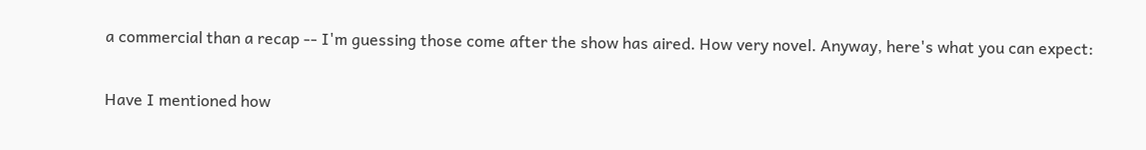a commercial than a recap -- I'm guessing those come after the show has aired. How very novel. Anyway, here's what you can expect:

Have I mentioned how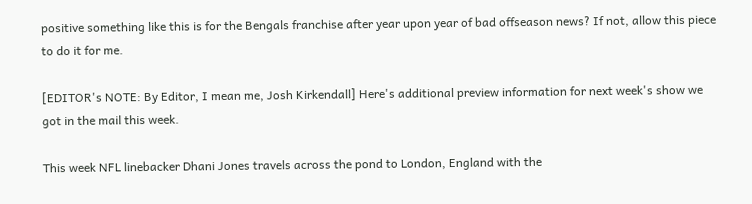positive something like this is for the Bengals franchise after year upon year of bad offseason news? If not, allow this piece to do it for me.

[EDITOR's NOTE: By Editor, I mean me, Josh Kirkendall] Here's additional preview information for next week's show we got in the mail this week.

This week NFL linebacker Dhani Jones travels across the pond to London, England with the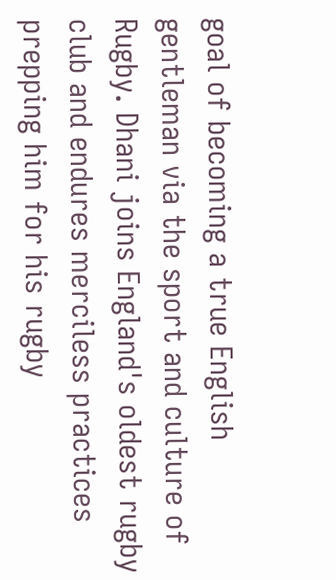goal of becoming a true English gentleman via the sport and culture of Rugby. Dhani joins England's oldest rugby club and endures merciless practices prepping him for his rugby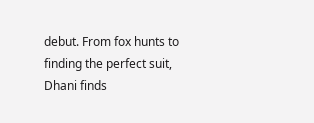debut. From fox hunts to finding the perfect suit, Dhani finds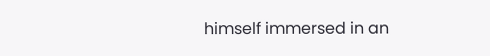himself immersed in an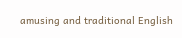amusing and traditional English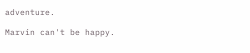adventure.

Marvin can't be happy.